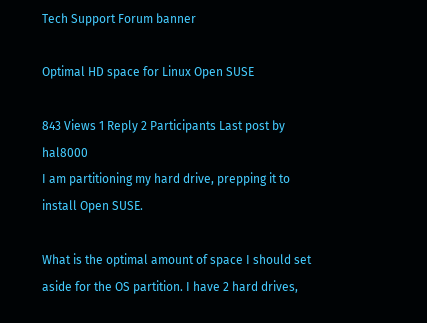Tech Support Forum banner

Optimal HD space for Linux Open SUSE

843 Views 1 Reply 2 Participants Last post by  hal8000
I am partitioning my hard drive, prepping it to install Open SUSE.

What is the optimal amount of space I should set aside for the OS partition. I have 2 hard drives,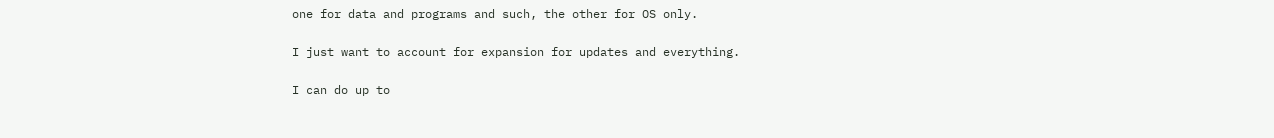one for data and programs and such, the other for OS only.

I just want to account for expansion for updates and everything.

I can do up to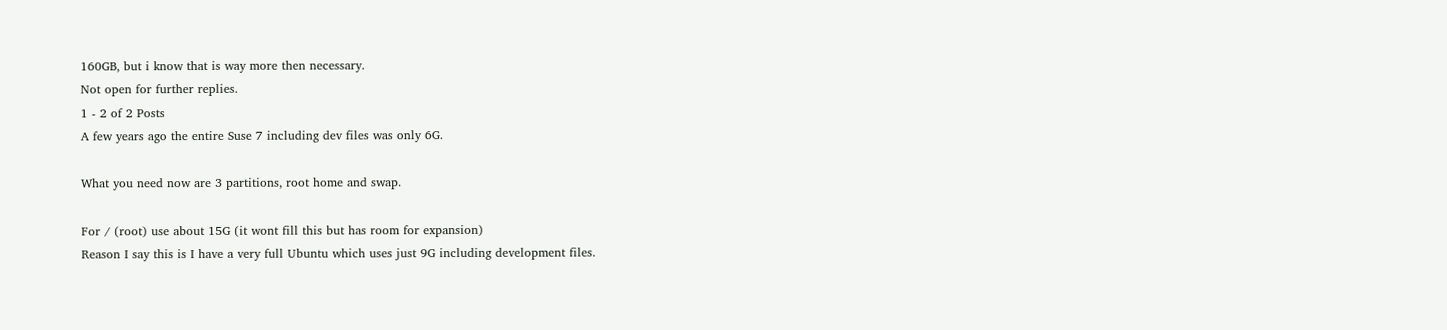160GB, but i know that is way more then necessary.
Not open for further replies.
1 - 2 of 2 Posts
A few years ago the entire Suse 7 including dev files was only 6G.

What you need now are 3 partitions, root home and swap.

For / (root) use about 15G (it wont fill this but has room for expansion)
Reason I say this is I have a very full Ubuntu which uses just 9G including development files.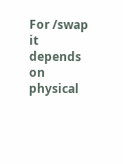For /swap it depends on physical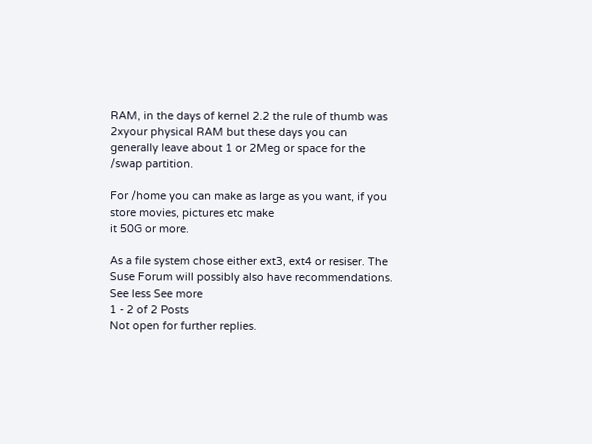RAM, in the days of kernel 2.2 the rule of thumb was 2xyour physical RAM but these days you can generally leave about 1 or 2Meg or space for the /swap partition.

For /home you can make as large as you want, if you store movies, pictures etc make
it 50G or more.

As a file system chose either ext3, ext4 or resiser. The Suse Forum will possibly also have recommendations.
See less See more
1 - 2 of 2 Posts
Not open for further replies.